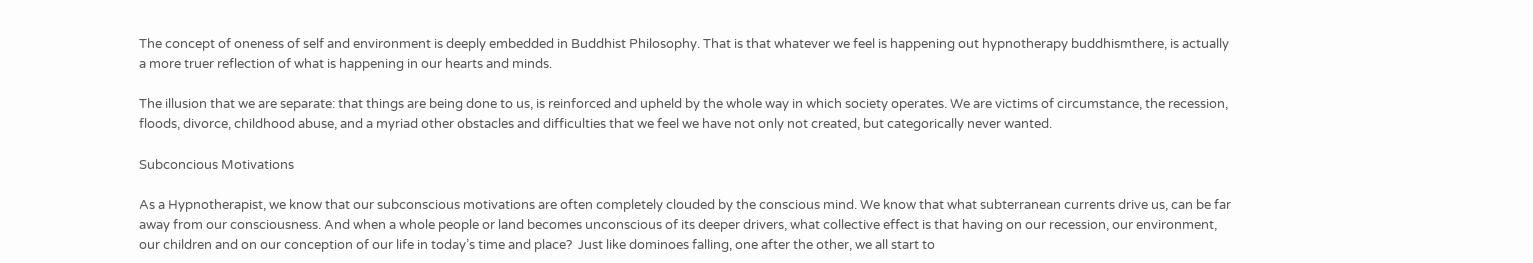The concept of oneness of self and environment is deeply embedded in Buddhist Philosophy. That is that whatever we feel is happening out hypnotherapy buddhismthere, is actually a more truer reflection of what is happening in our hearts and minds.

The illusion that we are separate: that things are being done to us, is reinforced and upheld by the whole way in which society operates. We are victims of circumstance, the recession, floods, divorce, childhood abuse, and a myriad other obstacles and difficulties that we feel we have not only not created, but categorically never wanted.

Subconcious Motivations

As a Hypnotherapist, we know that our subconscious motivations are often completely clouded by the conscious mind. We know that what subterranean currents drive us, can be far away from our consciousness. And when a whole people or land becomes unconscious of its deeper drivers, what collective effect is that having on our recession, our environment, our children and on our conception of our life in today’s time and place?  Just like dominoes falling, one after the other, we all start to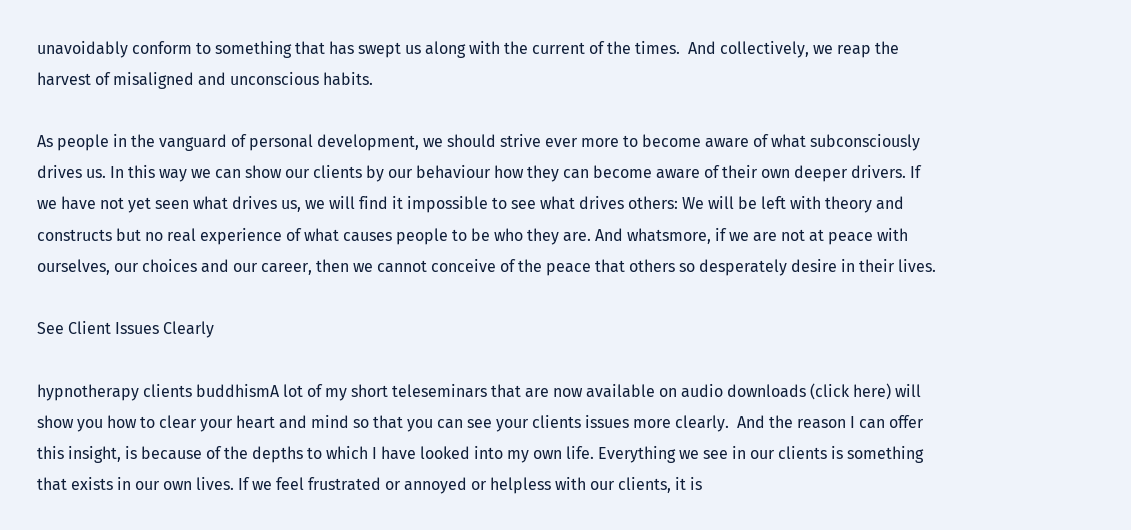unavoidably conform to something that has swept us along with the current of the times.  And collectively, we reap the harvest of misaligned and unconscious habits.

As people in the vanguard of personal development, we should strive ever more to become aware of what subconsciously drives us. In this way we can show our clients by our behaviour how they can become aware of their own deeper drivers. If we have not yet seen what drives us, we will find it impossible to see what drives others: We will be left with theory and constructs but no real experience of what causes people to be who they are. And whatsmore, if we are not at peace with ourselves, our choices and our career, then we cannot conceive of the peace that others so desperately desire in their lives.

See Client Issues Clearly

hypnotherapy clients buddhismA lot of my short teleseminars that are now available on audio downloads (click here) will show you how to clear your heart and mind so that you can see your clients issues more clearly.  And the reason I can offer this insight, is because of the depths to which I have looked into my own life. Everything we see in our clients is something that exists in our own lives. If we feel frustrated or annoyed or helpless with our clients, it is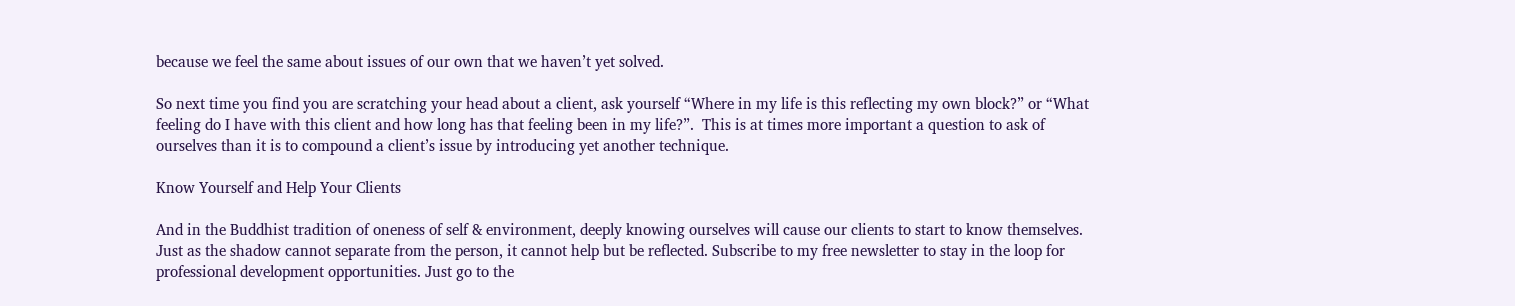because we feel the same about issues of our own that we haven’t yet solved.

So next time you find you are scratching your head about a client, ask yourself “Where in my life is this reflecting my own block?” or “What feeling do I have with this client and how long has that feeling been in my life?”.  This is at times more important a question to ask of ourselves than it is to compound a client’s issue by introducing yet another technique.

Know Yourself and Help Your Clients

And in the Buddhist tradition of oneness of self & environment, deeply knowing ourselves will cause our clients to start to know themselves. Just as the shadow cannot separate from the person, it cannot help but be reflected. Subscribe to my free newsletter to stay in the loop for professional development opportunities. Just go to the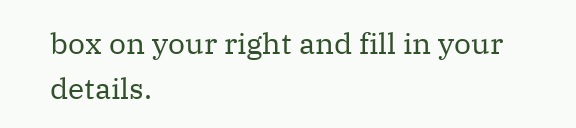box on your right and fill in your details.